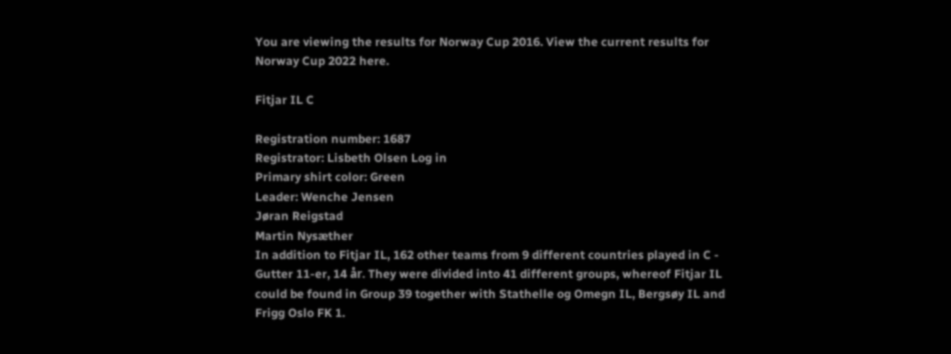You are viewing the results for Norway Cup 2016. View the current results for Norway Cup 2022 here.

Fitjar IL C

Registration number: 1687
Registrator: Lisbeth Olsen Log in
Primary shirt color: Green
Leader: Wenche Jensen
Jøran Reigstad
Martin Nysæther
In addition to Fitjar IL, 162 other teams from 9 different countries played in C - Gutter 11-er, 14 år. They were divided into 41 different groups, whereof Fitjar IL could be found in Group 39 together with Stathelle og Omegn IL, Bergsøy IL and Frigg Oslo FK 1.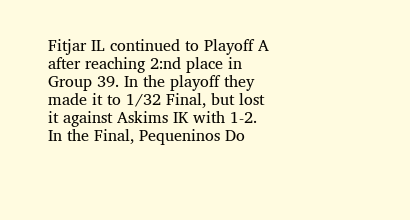Fitjar IL continued to Playoff A after reaching 2:nd place in Group 39. In the playoff they made it to 1/32 Final, but lost it against Askims IK with 1-2. In the Final, Pequeninos Do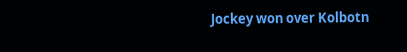Jockey won over Kolbotn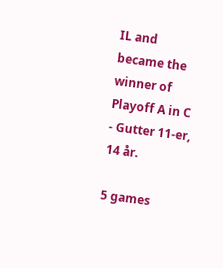IL and became the winner of Playoff A in C - Gutter 11-er, 14 år.

5 games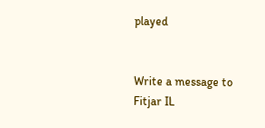played


Write a message to Fitjar IL